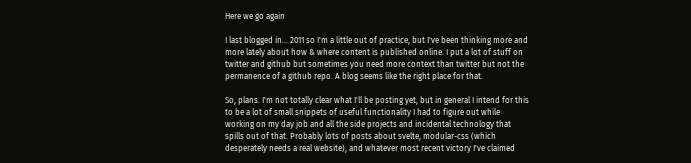Here we go again

I last blogged in... 2011 so I'm a little out of practice, but I've been thinking more and more lately about how & where content is published online. I put a lot of stuff on twitter and github but sometimes you need more context than twitter but not the permanence of a github repo. A blog seems like the right place for that.

So, plans. I'm not totally clear what I'll be posting yet, but in general I intend for this to be a lot of small snippets of useful functionality I had to figure out while working on my day job and all the side projects and incidental technology that spills out of that. Probably lots of posts about svelte, modular-css (which desperately needs a real website), and whatever most recent victory I've claimed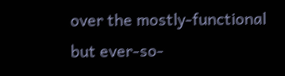over the mostly-functional but ever-so-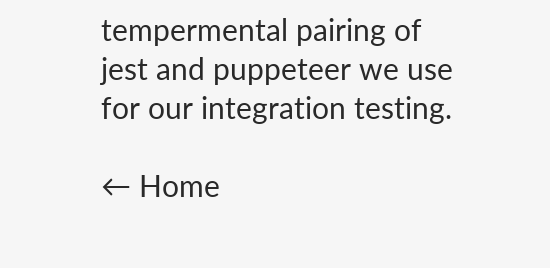tempermental pairing of jest and puppeteer we use for our integration testing.

← Home